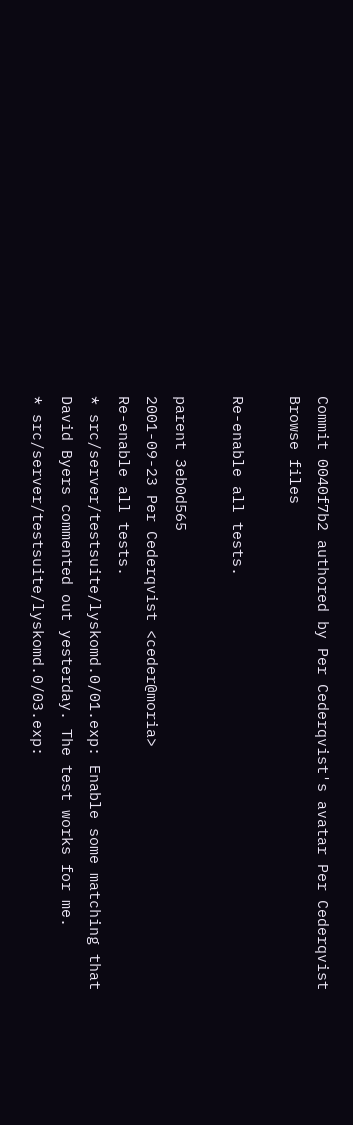Commit 0040f7b2 authored by Per Cederqvist's avatar Per Cederqvist
Browse files

Re-enable all tests.

parent 3eb0d565
2001-09-23 Per Cederqvist <ceder@moria>
Re-enable all tests.
* src/server/testsuite/lyskomd.0/01.exp: Enable some matching that
David Byers commented out yesterday. The test works for me.
* src/server/testsuite/lyskomd.0/03.exp: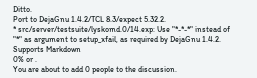Ditto.
Port to DejaGnu 1.4.2/TCL 8.3/expect 5.32.2.
* src/server/testsuite/lyskomd.0/14.exp: Use "*-*-*" instead of
"*" as argument to setup_xfail, as required by DejaGnu 1.4.2.
Supports Markdown
0% or .
You are about to add 0 people to the discussion.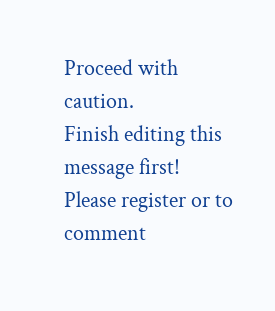Proceed with caution.
Finish editing this message first!
Please register or to comment